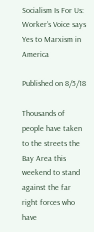Socialism Is For Us: Worker’s Voice says Yes to Marxism in America

Published on 8/5/18

Thousands of people have taken to the streets the Bay Area this weekend to stand against the far right forces who have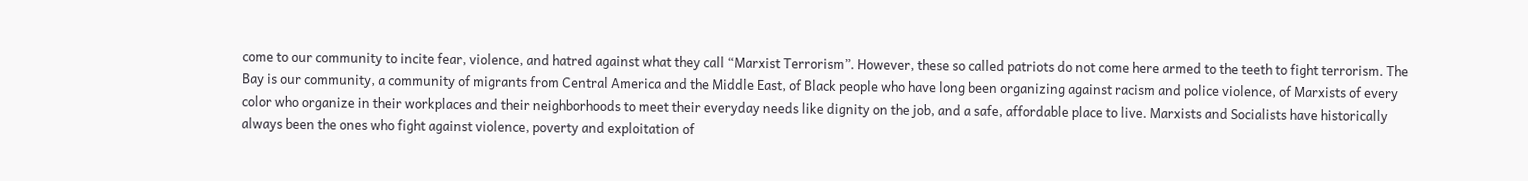come to our community to incite fear, violence, and hatred against what they call “Marxist Terrorism”. However, these so called patriots do not come here armed to the teeth to fight terrorism. The Bay is our community, a community of migrants from Central America and the Middle East, of Black people who have long been organizing against racism and police violence, of Marxists of every color who organize in their workplaces and their neighborhoods to meet their everyday needs like dignity on the job, and a safe, affordable place to live. Marxists and Socialists have historically always been the ones who fight against violence, poverty and exploitation of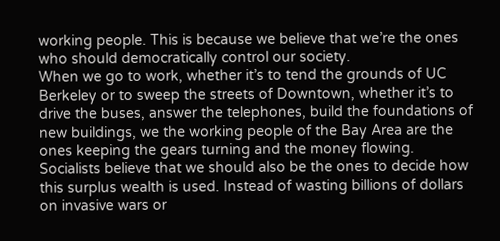working people. This is because we believe that we’re the ones who should democratically control our society.
When we go to work, whether it’s to tend the grounds of UC Berkeley or to sweep the streets of Downtown, whether it’s to drive the buses, answer the telephones, build the foundations of new buildings, we the working people of the Bay Area are the ones keeping the gears turning and the money flowing. Socialists believe that we should also be the ones to decide how this surplus wealth is used. Instead of wasting billions of dollars on invasive wars or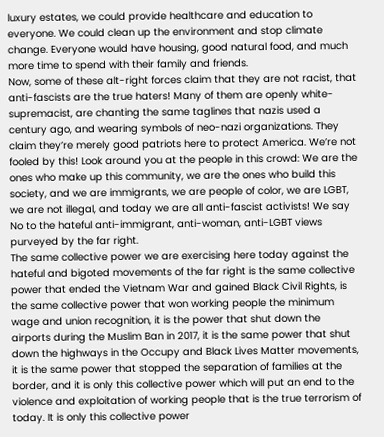luxury estates, we could provide healthcare and education to everyone. We could clean up the environment and stop climate change. Everyone would have housing, good natural food, and much more time to spend with their family and friends.
Now, some of these alt-right forces claim that they are not racist, that anti-fascists are the true haters! Many of them are openly white-supremacist, are chanting the same taglines that nazis used a century ago, and wearing symbols of neo-nazi organizations. They claim they’re merely good patriots here to protect America. We’re not fooled by this! Look around you at the people in this crowd: We are the ones who make up this community, we are the ones who build this society, and we are immigrants, we are people of color, we are LGBT, we are not illegal, and today we are all anti-fascist activists! We say No to the hateful anti-immigrant, anti-woman, anti-LGBT views purveyed by the far right.
The same collective power we are exercising here today against the hateful and bigoted movements of the far right is the same collective power that ended the Vietnam War and gained Black Civil Rights, is the same collective power that won working people the minimum wage and union recognition, it is the power that shut down the airports during the Muslim Ban in 2017, it is the same power that shut down the highways in the Occupy and Black Lives Matter movements, it is the same power that stopped the separation of families at the border, and it is only this collective power which will put an end to the violence and exploitation of working people that is the true terrorism of today. It is only this collective power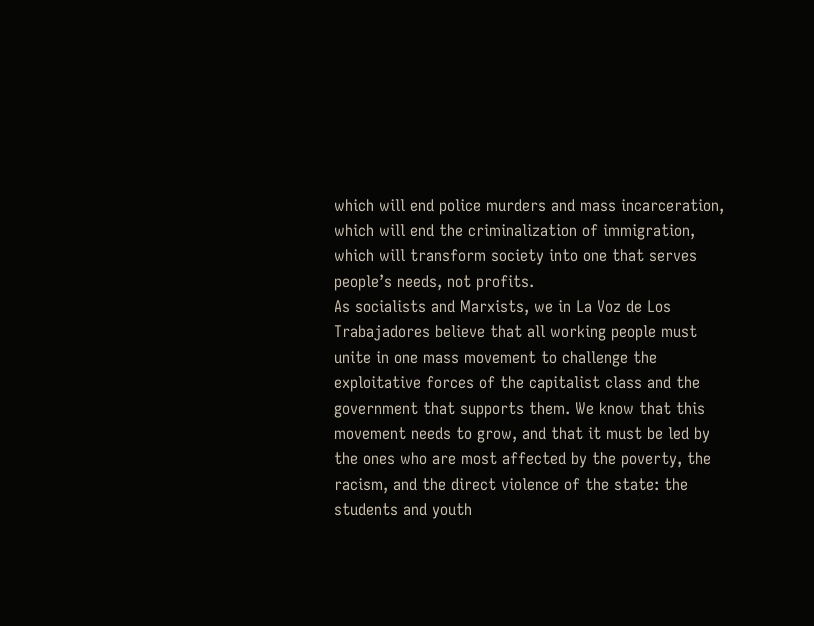which will end police murders and mass incarceration, which will end the criminalization of immigration, which will transform society into one that serves people’s needs, not profits.
As socialists and Marxists, we in La Voz de Los Trabajadores believe that all working people must unite in one mass movement to challenge the exploitative forces of the capitalist class and the government that supports them. We know that this movement needs to grow, and that it must be led by the ones who are most affected by the poverty, the racism, and the direct violence of the state: the students and youth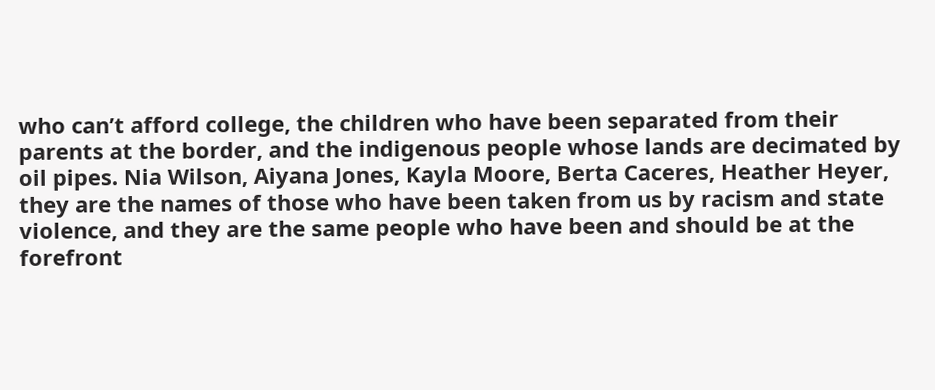who can’t afford college, the children who have been separated from their parents at the border, and the indigenous people whose lands are decimated by oil pipes. Nia Wilson, Aiyana Jones, Kayla Moore, Berta Caceres, Heather Heyer, they are the names of those who have been taken from us by racism and state violence, and they are the same people who have been and should be at the forefront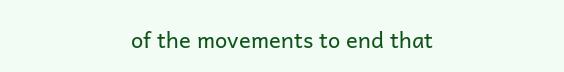of the movements to end that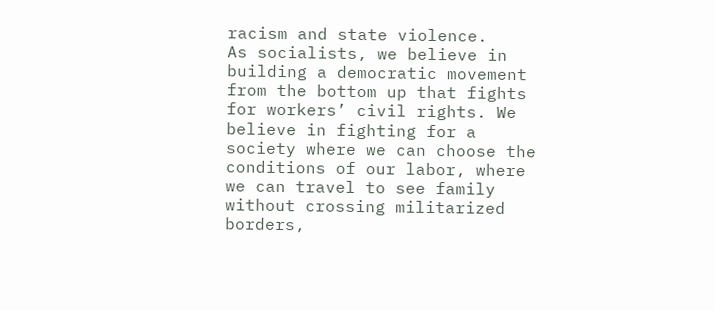racism and state violence.
As socialists, we believe in building a democratic movement from the bottom up that fights for workers’ civil rights. We believe in fighting for a society where we can choose the conditions of our labor, where we can travel to see family without crossing militarized borders,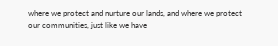where we protect and nurture our lands, and where we protect our communities, just like we have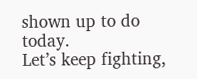shown up to do today.
Let’s keep fighting,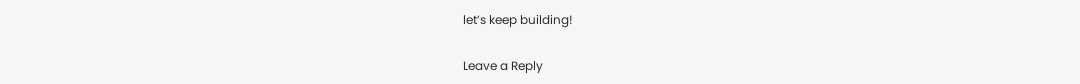let’s keep building!

Leave a Reply